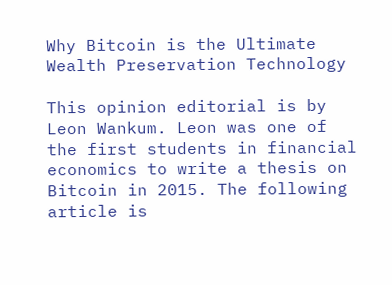Why Bitcoin is the Ultimate Wealth Preservation Technology

This opinion editorial is by Leon Wankum. Leon was one of the first students in financial economics to write a thesis on Bitcoin in 2015. The following article is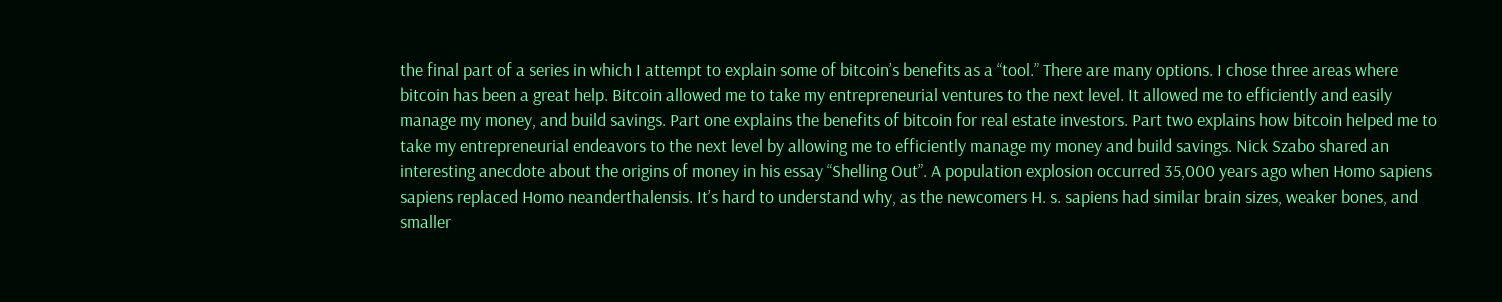the final part of a series in which I attempt to explain some of bitcoin’s benefits as a “tool.” There are many options. I chose three areas where bitcoin has been a great help. Bitcoin allowed me to take my entrepreneurial ventures to the next level. It allowed me to efficiently and easily manage my money, and build savings. Part one explains the benefits of bitcoin for real estate investors. Part two explains how bitcoin helped me to take my entrepreneurial endeavors to the next level by allowing me to efficiently manage my money and build savings. Nick Szabo shared an interesting anecdote about the origins of money in his essay “Shelling Out”. A population explosion occurred 35,000 years ago when Homo sapiens sapiens replaced Homo neanderthalensis. It’s hard to understand why, as the newcomers H. s. sapiens had similar brain sizes, weaker bones, and smaller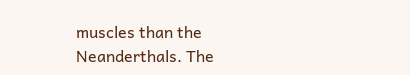muscles than the Neanderthals. The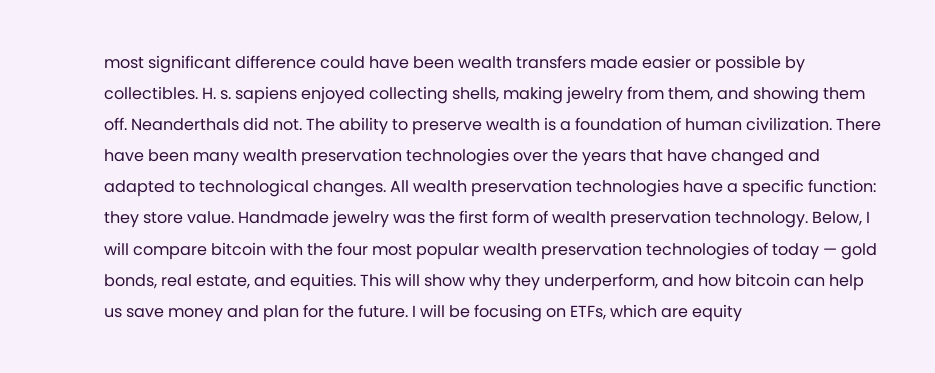most significant difference could have been wealth transfers made easier or possible by collectibles. H. s. sapiens enjoyed collecting shells, making jewelry from them, and showing them off. Neanderthals did not. The ability to preserve wealth is a foundation of human civilization. There have been many wealth preservation technologies over the years that have changed and adapted to technological changes. All wealth preservation technologies have a specific function: they store value. Handmade jewelry was the first form of wealth preservation technology. Below, I will compare bitcoin with the four most popular wealth preservation technologies of today — gold bonds, real estate, and equities. This will show why they underperform, and how bitcoin can help us save money and plan for the future. I will be focusing on ETFs, which are equity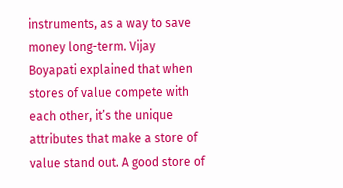instruments, as a way to save money long-term. Vijay Boyapati explained that when stores of value compete with each other, it’s the unique attributes that make a store of value stand out. A good store of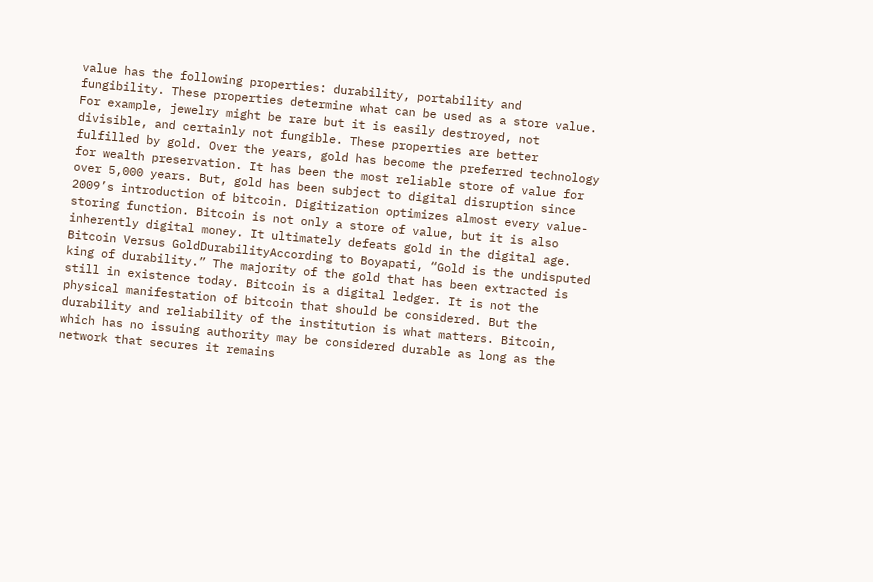value has the following properties: durability, portability and fungibility. These properties determine what can be used as a store value. For example, jewelry might be rare but it is easily destroyed, not divisible, and certainly not fungible. These properties are better fulfilled by gold. Over the years, gold has become the preferred technology for wealth preservation. It has been the most reliable store of value for over 5,000 years. But, gold has been subject to digital disruption since 2009’s introduction of bitcoin. Digitization optimizes almost every value-storing function. Bitcoin is not only a store of value, but it is also inherently digital money. It ultimately defeats gold in the digital age. Bitcoin Versus GoldDurabilityAccording to Boyapati, “Gold is the undisputed king of durability.” The majority of the gold that has been extracted is still in existence today. Bitcoin is a digital ledger. It is not the physical manifestation of bitcoin that should be considered. But the durability and reliability of the institution is what matters. Bitcoin, which has no issuing authority may be considered durable as long as the network that secures it remains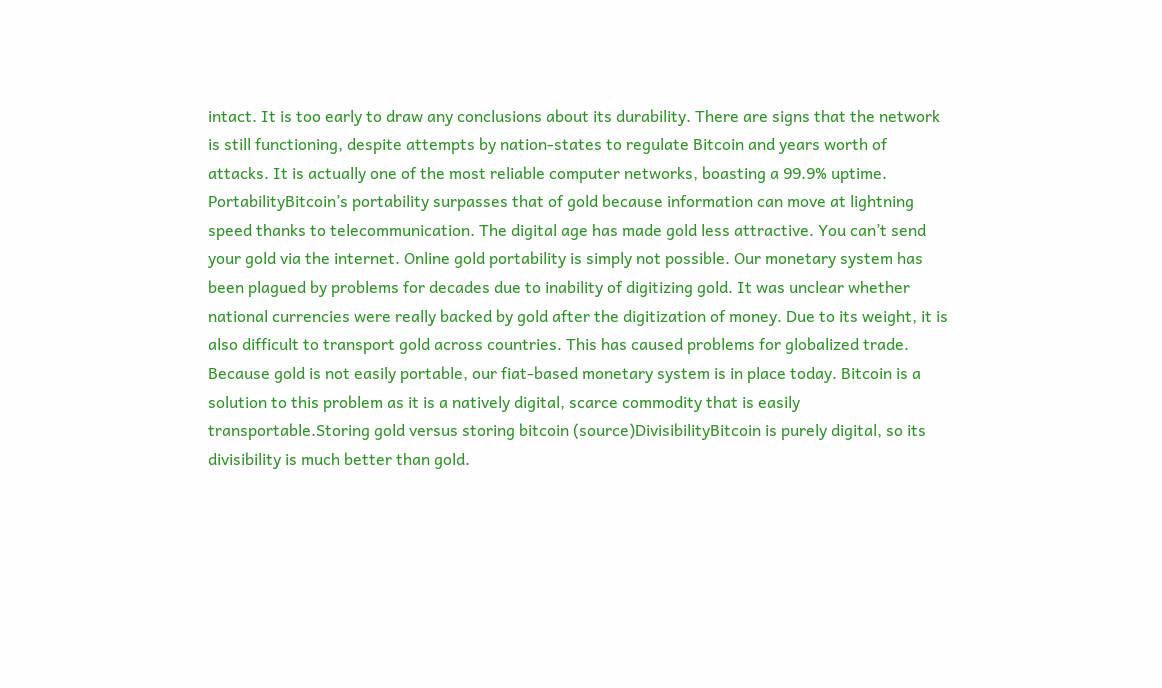intact. It is too early to draw any conclusions about its durability. There are signs that the network is still functioning, despite attempts by nation-states to regulate Bitcoin and years worth of attacks. It is actually one of the most reliable computer networks, boasting a 99.9% uptime. PortabilityBitcoin’s portability surpasses that of gold because information can move at lightning speed thanks to telecommunication. The digital age has made gold less attractive. You can’t send your gold via the internet. Online gold portability is simply not possible. Our monetary system has been plagued by problems for decades due to inability of digitizing gold. It was unclear whether national currencies were really backed by gold after the digitization of money. Due to its weight, it is also difficult to transport gold across countries. This has caused problems for globalized trade. Because gold is not easily portable, our fiat-based monetary system is in place today. Bitcoin is a solution to this problem as it is a natively digital, scarce commodity that is easily transportable.Storing gold versus storing bitcoin (source)DivisibilityBitcoin is purely digital, so its divisibility is much better than gold.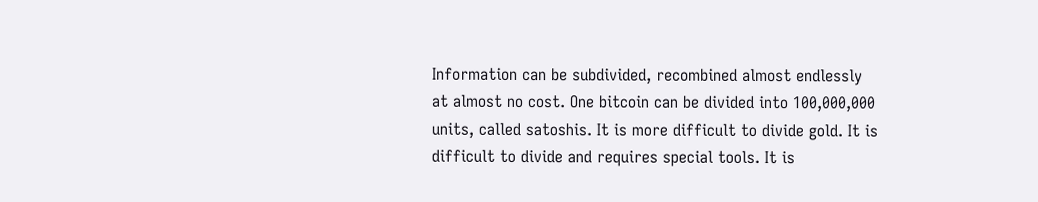Information can be subdivided, recombined almost endlessly at almost no cost. One bitcoin can be divided into 100,000,000 units, called satoshis. It is more difficult to divide gold. It is difficult to divide and requires special tools. It is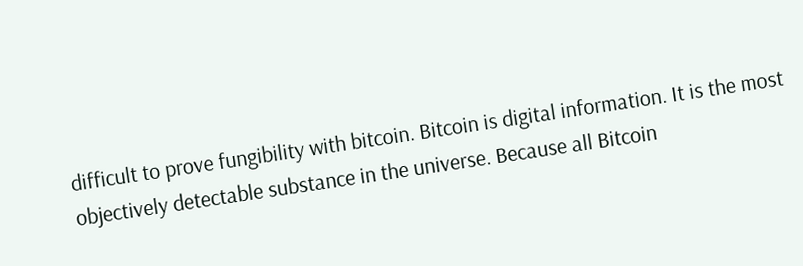difficult to prove fungibility with bitcoin. Bitcoin is digital information. It is the most objectively detectable substance in the universe. Because all Bitcoin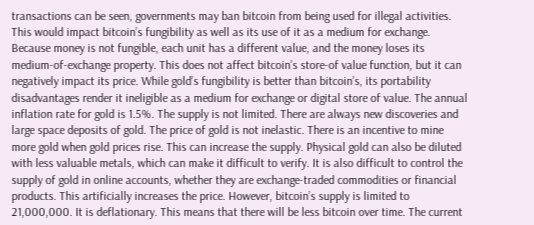transactions can be seen, governments may ban bitcoin from being used for illegal activities. This would impact bitcoin’s fungibility as well as its use of it as a medium for exchange. Because money is not fungible, each unit has a different value, and the money loses its medium-of-exchange property. This does not affect bitcoin’s store-of value function, but it can negatively impact its price. While gold’s fungibility is better than bitcoin’s, its portability disadvantages render it ineligible as a medium for exchange or digital store of value. The annual inflation rate for gold is 1.5%. The supply is not limited. There are always new discoveries and large space deposits of gold. The price of gold is not inelastic. There is an incentive to mine more gold when gold prices rise. This can increase the supply. Physical gold can also be diluted with less valuable metals, which can make it difficult to verify. It is also difficult to control the supply of gold in online accounts, whether they are exchange-traded commodities or financial products. This artificially increases the price. However, bitcoin’s supply is limited to 21,000,000. It is deflationary. This means that there will be less bitcoin over time. The current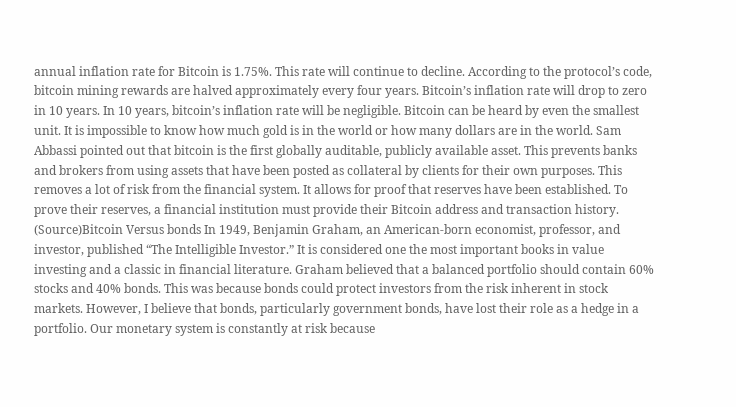annual inflation rate for Bitcoin is 1.75%. This rate will continue to decline. According to the protocol’s code, bitcoin mining rewards are halved approximately every four years. Bitcoin’s inflation rate will drop to zero in 10 years. In 10 years, bitcoin’s inflation rate will be negligible. Bitcoin can be heard by even the smallest unit. It is impossible to know how much gold is in the world or how many dollars are in the world. Sam Abbassi pointed out that bitcoin is the first globally auditable, publicly available asset. This prevents banks and brokers from using assets that have been posted as collateral by clients for their own purposes. This removes a lot of risk from the financial system. It allows for proof that reserves have been established. To prove their reserves, a financial institution must provide their Bitcoin address and transaction history. (Source)Bitcoin Versus bonds In 1949, Benjamin Graham, an American-born economist, professor, and investor, published “The Intelligible Investor.” It is considered one the most important books in value investing and a classic in financial literature. Graham believed that a balanced portfolio should contain 60% stocks and 40% bonds. This was because bonds could protect investors from the risk inherent in stock markets. However, I believe that bonds, particularly government bonds, have lost their role as a hedge in a portfolio. Our monetary system is constantly at risk because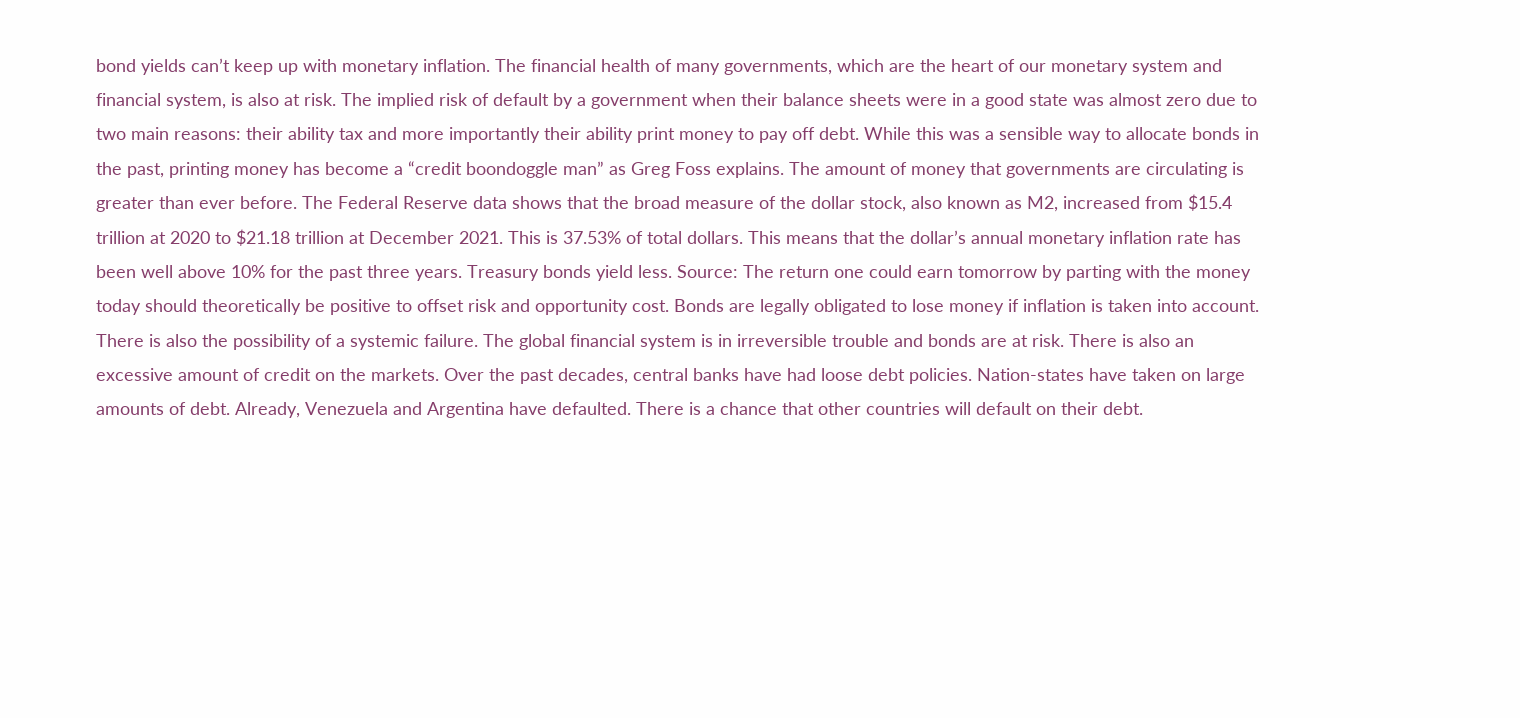bond yields can’t keep up with monetary inflation. The financial health of many governments, which are the heart of our monetary system and financial system, is also at risk. The implied risk of default by a government when their balance sheets were in a good state was almost zero due to two main reasons: their ability tax and more importantly their ability print money to pay off debt. While this was a sensible way to allocate bonds in the past, printing money has become a “credit boondoggle man” as Greg Foss explains. The amount of money that governments are circulating is greater than ever before. The Federal Reserve data shows that the broad measure of the dollar stock, also known as M2, increased from $15.4 trillion at 2020 to $21.18 trillion at December 2021. This is 37.53% of total dollars. This means that the dollar’s annual monetary inflation rate has been well above 10% for the past three years. Treasury bonds yield less. Source: The return one could earn tomorrow by parting with the money today should theoretically be positive to offset risk and opportunity cost. Bonds are legally obligated to lose money if inflation is taken into account. There is also the possibility of a systemic failure. The global financial system is in irreversible trouble and bonds are at risk. There is also an excessive amount of credit on the markets. Over the past decades, central banks have had loose debt policies. Nation-states have taken on large amounts of debt. Already, Venezuela and Argentina have defaulted. There is a chance that other countries will default on their debt.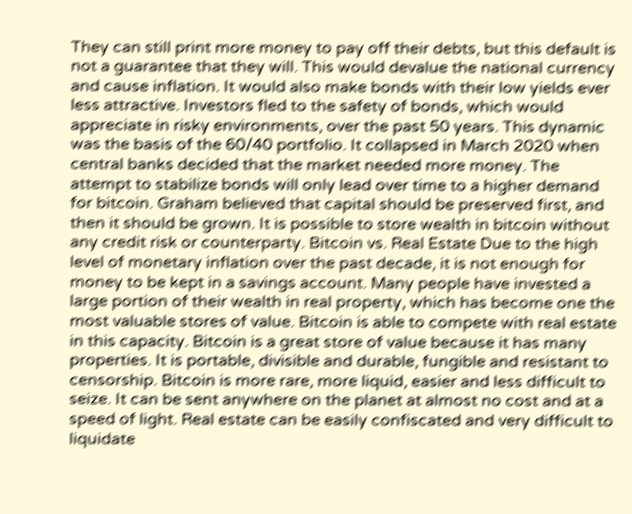They can still print more money to pay off their debts, but this default is not a guarantee that they will. This would devalue the national currency and cause inflation. It would also make bonds with their low yields ever less attractive. Investors fled to the safety of bonds, which would appreciate in risky environments, over the past 50 years. This dynamic was the basis of the 60/40 portfolio. It collapsed in March 2020 when central banks decided that the market needed more money. The attempt to stabilize bonds will only lead over time to a higher demand for bitcoin. Graham believed that capital should be preserved first, and then it should be grown. It is possible to store wealth in bitcoin without any credit risk or counterparty. Bitcoin vs. Real Estate Due to the high level of monetary inflation over the past decade, it is not enough for money to be kept in a savings account. Many people have invested a large portion of their wealth in real property, which has become one the most valuable stores of value. Bitcoin is able to compete with real estate in this capacity. Bitcoin is a great store of value because it has many properties. It is portable, divisible and durable, fungible and resistant to censorship. Bitcoin is more rare, more liquid, easier and less difficult to seize. It can be sent anywhere on the planet at almost no cost and at a speed of light. Real estate can be easily confiscated and very difficult to liquidate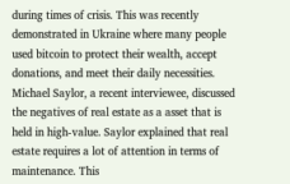during times of crisis. This was recently demonstrated in Ukraine where many people used bitcoin to protect their wealth, accept donations, and meet their daily necessities. Michael Saylor, a recent interviewee, discussed the negatives of real estate as a asset that is held in high-value. Saylor explained that real estate requires a lot of attention in terms of maintenance. This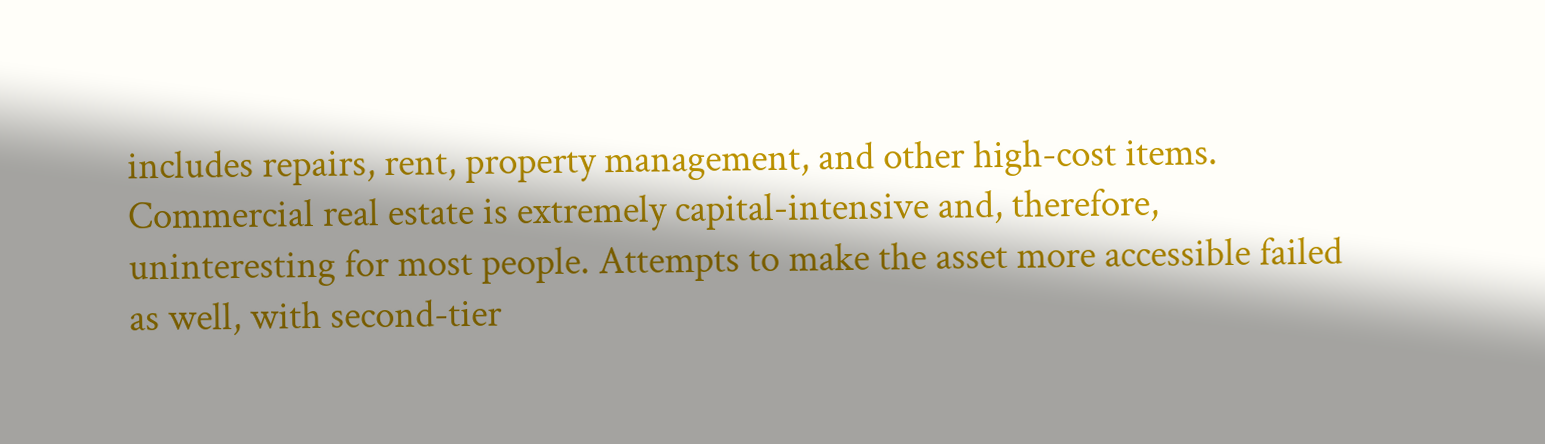includes repairs, rent, property management, and other high-cost items. Commercial real estate is extremely capital-intensive and, therefore, uninteresting for most people. Attempts to make the asset more accessible failed as well, with second-tier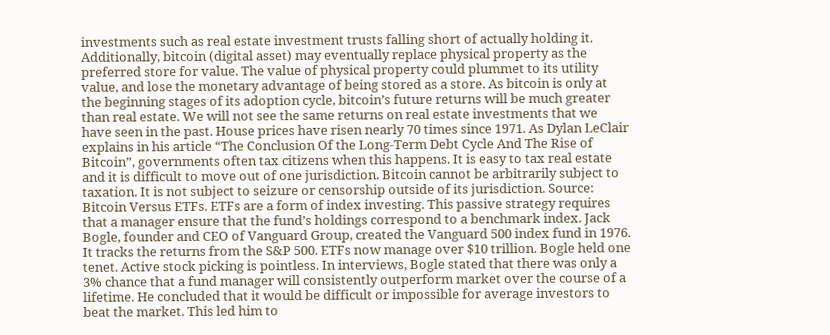investments such as real estate investment trusts falling short of actually holding it. Additionally, bitcoin (digital asset) may eventually replace physical property as the preferred store for value. The value of physical property could plummet to its utility value, and lose the monetary advantage of being stored as a store. As bitcoin is only at the beginning stages of its adoption cycle, bitcoin’s future returns will be much greater than real estate. We will not see the same returns on real estate investments that we have seen in the past. House prices have risen nearly 70 times since 1971. As Dylan LeClair explains in his article “The Conclusion Of the Long-Term Debt Cycle And The Rise of Bitcoin”, governments often tax citizens when this happens. It is easy to tax real estate and it is difficult to move out of one jurisdiction. Bitcoin cannot be arbitrarily subject to taxation. It is not subject to seizure or censorship outside of its jurisdiction. Source: Bitcoin Versus ETFs. ETFs are a form of index investing. This passive strategy requires that a manager ensure that the fund’s holdings correspond to a benchmark index. Jack Bogle, founder and CEO of Vanguard Group, created the Vanguard 500 index fund in 1976. It tracks the returns from the S&P 500. ETFs now manage over $10 trillion. Bogle held one tenet. Active stock picking is pointless. In interviews, Bogle stated that there was only a 3% chance that a fund manager will consistently outperform market over the course of a lifetime. He concluded that it would be difficult or impossible for average investors to beat the market. This led him to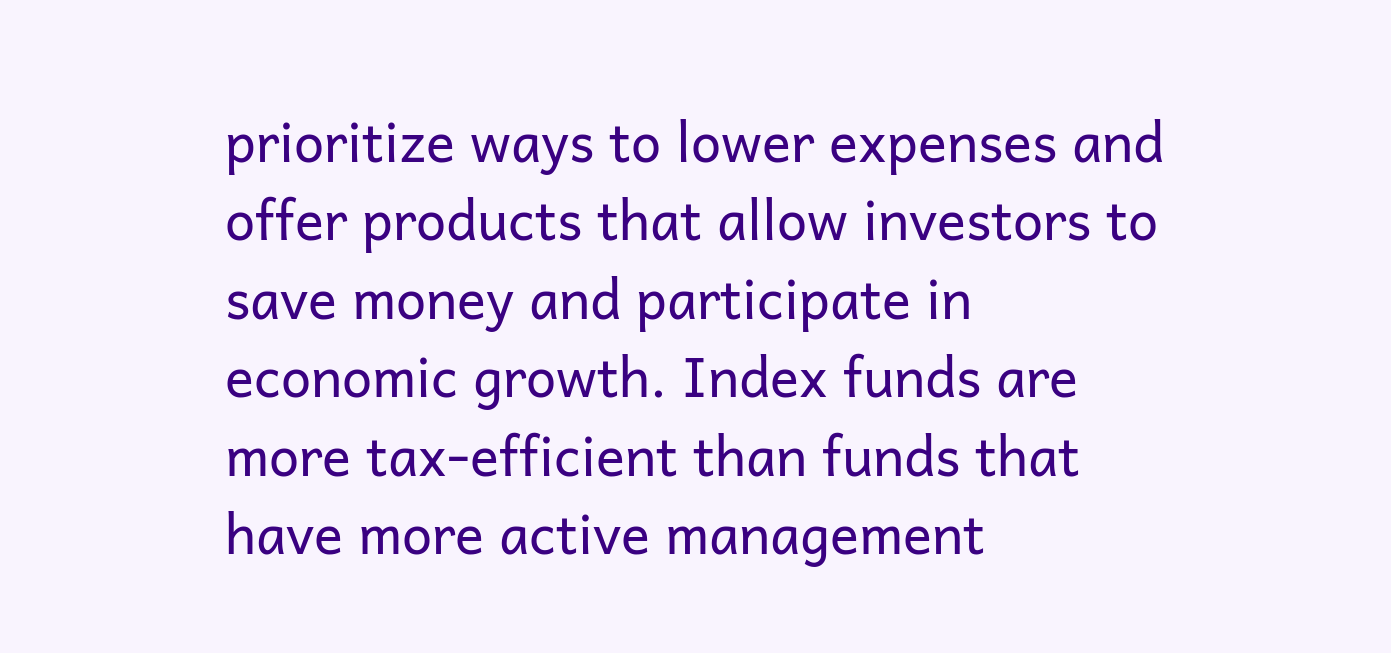prioritize ways to lower expenses and offer products that allow investors to save money and participate in economic growth. Index funds are more tax-efficient than funds that have more active management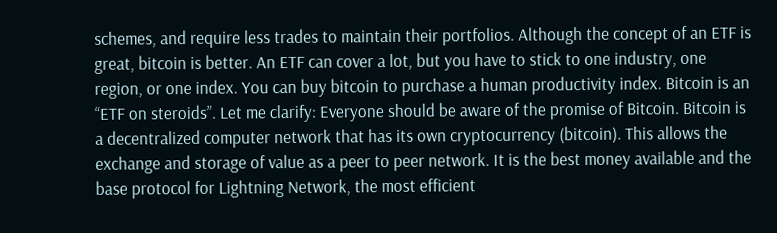schemes, and require less trades to maintain their portfolios. Although the concept of an ETF is great, bitcoin is better. An ETF can cover a lot, but you have to stick to one industry, one region, or one index. You can buy bitcoin to purchase a human productivity index. Bitcoin is an “ETF on steroids”. Let me clarify: Everyone should be aware of the promise of Bitcoin. Bitcoin is a decentralized computer network that has its own cryptocurrency (bitcoin). This allows the exchange and storage of value as a peer to peer network. It is the best money available and the base protocol for Lightning Network, the most efficient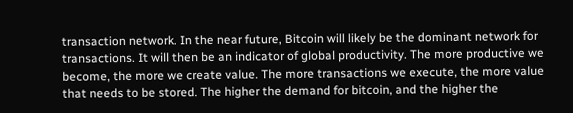transaction network. In the near future, Bitcoin will likely be the dominant network for transactions. It will then be an indicator of global productivity. The more productive we become, the more we create value. The more transactions we execute, the more value that needs to be stored. The higher the demand for bitcoin, and the higher the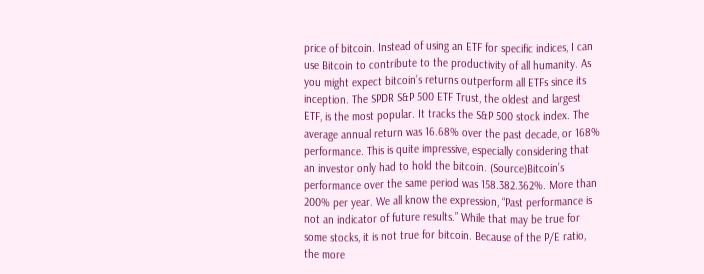price of bitcoin. Instead of using an ETF for specific indices, I can use Bitcoin to contribute to the productivity of all humanity. As you might expect bitcoin’s returns outperform all ETFs since its inception. The SPDR S&P 500 ETF Trust, the oldest and largest ETF, is the most popular. It tracks the S&P 500 stock index. The average annual return was 16.68% over the past decade, or 168% performance. This is quite impressive, especially considering that an investor only had to hold the bitcoin. (Source)Bitcoin’s performance over the same period was 158.382.362%. More than 200% per year. We all know the expression, “Past performance is not an indicator of future results.” While that may be true for some stocks, it is not true for bitcoin. Because of the P/E ratio, the more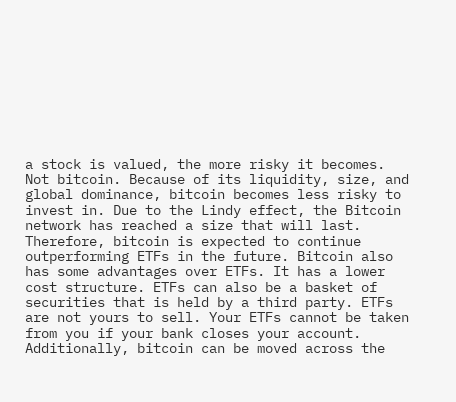a stock is valued, the more risky it becomes. Not bitcoin. Because of its liquidity, size, and global dominance, bitcoin becomes less risky to invest in. Due to the Lindy effect, the Bitcoin network has reached a size that will last. Therefore, bitcoin is expected to continue outperforming ETFs in the future. Bitcoin also has some advantages over ETFs. It has a lower cost structure. ETFs can also be a basket of securities that is held by a third party. ETFs are not yours to sell. Your ETFs cannot be taken from you if your bank closes your account. Additionally, bitcoin can be moved across the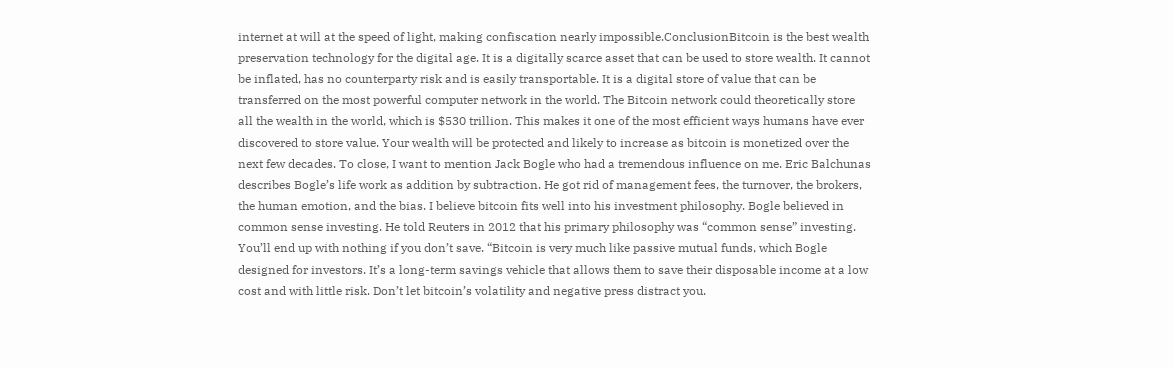internet at will at the speed of light, making confiscation nearly impossible.ConclusionBitcoin is the best wealth preservation technology for the digital age. It is a digitally scarce asset that can be used to store wealth. It cannot be inflated, has no counterparty risk and is easily transportable. It is a digital store of value that can be transferred on the most powerful computer network in the world. The Bitcoin network could theoretically store all the wealth in the world, which is $530 trillion. This makes it one of the most efficient ways humans have ever discovered to store value. Your wealth will be protected and likely to increase as bitcoin is monetized over the next few decades. To close, I want to mention Jack Bogle who had a tremendous influence on me. Eric Balchunas describes Bogle’s life work as addition by subtraction. He got rid of management fees, the turnover, the brokers, the human emotion, and the bias. I believe bitcoin fits well into his investment philosophy. Bogle believed in common sense investing. He told Reuters in 2012 that his primary philosophy was “common sense” investing. You’ll end up with nothing if you don’t save. “Bitcoin is very much like passive mutual funds, which Bogle designed for investors. It’s a long-term savings vehicle that allows them to save their disposable income at a low cost and with little risk. Don’t let bitcoin’s volatility and negative press distract you.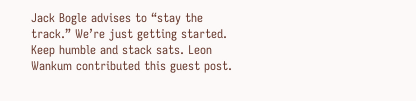Jack Bogle advises to “stay the track.” We’re just getting started. Keep humble and stack sats. Leon Wankum contributed this guest post.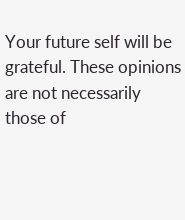Your future self will be grateful. These opinions are not necessarily those of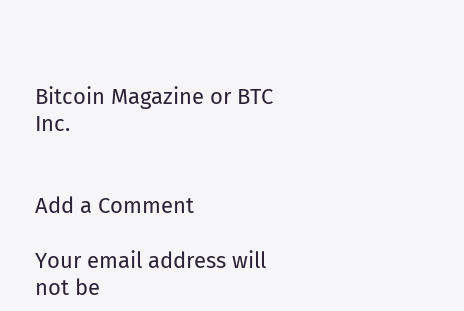Bitcoin Magazine or BTC Inc.


Add a Comment

Your email address will not be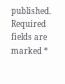published. Required fields are marked *